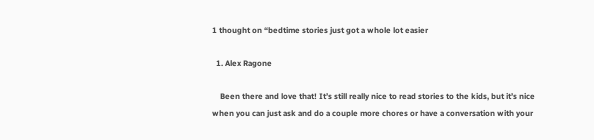1 thought on “bedtime stories just got a whole lot easier

  1. Alex Ragone

    Been there and love that! It’s still really nice to read stories to the kids, but it’s nice when you can just ask and do a couple more chores or have a conversation with your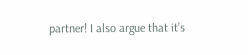partner! I also argue that it’s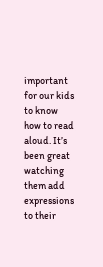important for our kids to know how to read aloud. It’s been great watching them add expressions to their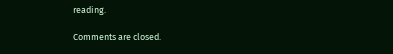reading.

Comments are closed.